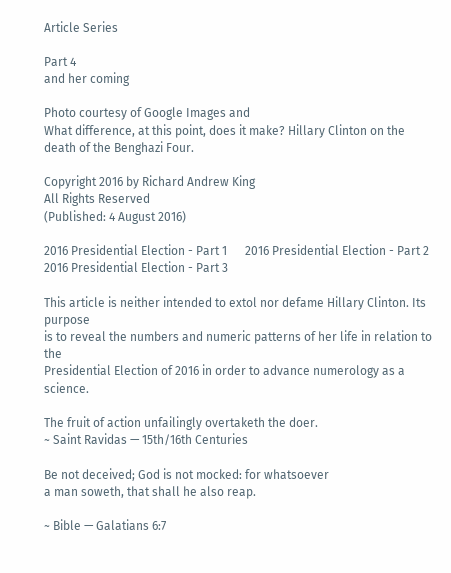Article Series

Part 4
and her coming

Photo courtesy of Google Images and
What difference, at this point, does it make? Hillary Clinton on the death of the Benghazi Four.

Copyright 2016 by Richard Andrew King
All Rights Reserved
(Published: 4 August 2016)

2016 Presidential Election - Part 1      2016 Presidential Election - Part 2     2016 Presidential Election - Part 3

This article is neither intended to extol nor defame Hillary Clinton. Its purpose
is to reveal the numbers and numeric patterns of her life in relation to the
Presidential Election of 2016 in order to advance numerology as a science.

The fruit of action unfailingly overtaketh the doer.
~ Saint Ravidas — 15th/16th Centuries

Be not deceived; God is not mocked: for whatsoever
a man soweth, that shall he also reap.

~ Bible — Galatians 6:7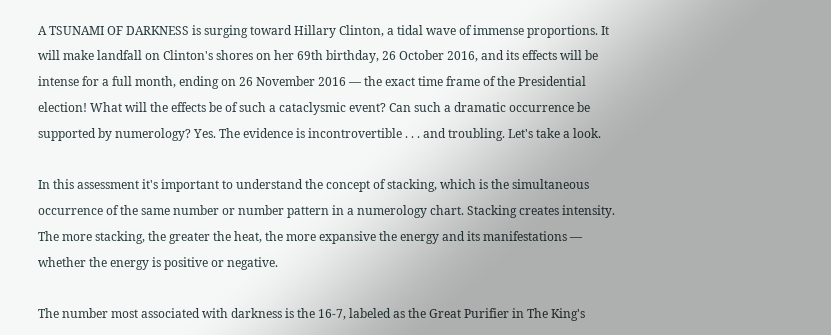A TSUNAMI OF DARKNESS is surging toward Hillary Clinton, a tidal wave of immense proportions. It will make landfall on Clinton's shores on her 69th birthday, 26 October 2016, and its effects will be intense for a full month, ending on 26 November 2016 — the exact time frame of the Presidential election! What will the effects be of such a cataclysmic event? Can such a dramatic occurrence be supported by numerology? Yes. The evidence is incontrovertible . . . and troubling. Let's take a look.

In this assessment it's important to understand the concept of stacking, which is the simultaneous occurrence of the same number or number pattern in a numerology chart. Stacking creates intensity. The more stacking, the greater the heat, the more expansive the energy and its manifestations — whether the energy is positive or negative.

The number most associated with darkness is the 16-7, labeled as the Great Purifier in The King's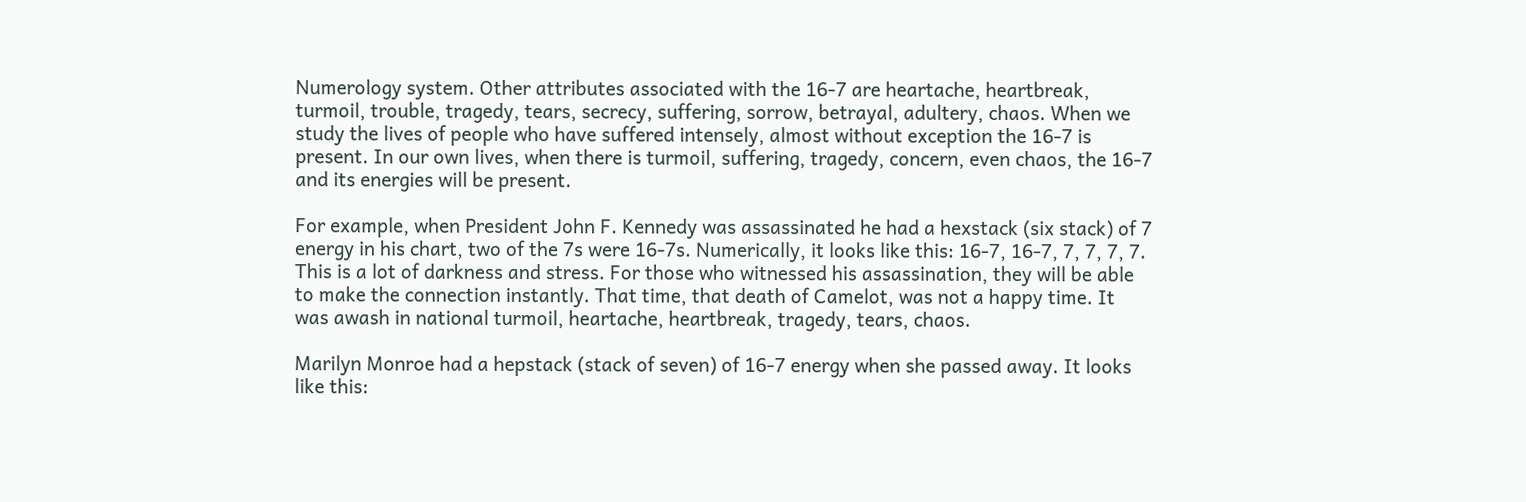Numerology system. Other attributes associated with the 16-7 are heartache, heartbreak, turmoil, trouble, tragedy, tears, secrecy, suffering, sorrow, betrayal, adultery, chaos. When we study the lives of people who have suffered intensely, almost without exception the 16-7 is present. In our own lives, when there is turmoil, suffering, tragedy, concern, even chaos, the 16-7 and its energies will be present.

For example, when President John F. Kennedy was assassinated he had a hexstack (six stack) of 7 energy in his chart, two of the 7s were 16-7s. Numerically, it looks like this: 16-7, 16-7, 7, 7, 7, 7. This is a lot of darkness and stress. For those who witnessed his assassination, they will be able to make the connection instantly. That time, that death of Camelot, was not a happy time. It was awash in national turmoil, heartache, heartbreak, tragedy, tears, chaos.

Marilyn Monroe had a hepstack (stack of seven) of 16-7 energy when she passed away. It looks like this: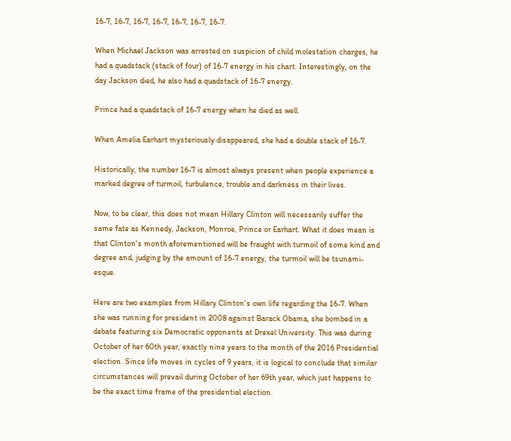16-7, 16-7, 16-7, 16-7, 16-7, 16-7, 16-7.

When Michael Jackson was arrested on suspicion of child molestation charges, he had a quadstack (stack of four) of 16-7 energy in his chart. Interestingly, on the day Jackson died, he also had a quadstack of 16-7 energy.

Prince had a quadstack of 16-7 energy when he died as well.

When Amelia Earhart mysteriously disappeared, she had a double stack of 16-7.

Historically, the number 16-7 is almost always present when people experience a marked degree of turmoil, turbulence, trouble and darkness in their lives.

Now, to be clear, this does not mean Hillary Clinton will necessarily suffer the same fate as Kennedy, Jackson, Monroe, Prince or Earhart. What it does mean is that Clinton's month aforementioned will be fraught with turmoil of some kind and degree and, judging by the amount of 16-7 energy, the turmoil will be tsunami-esque.

Here are two examples from Hillary Clinton's own life regarding the 16-7. When she was running for president in 2008 against Barack Obama, she bombed in a debate featuring six Democratic opponents at Drexel University. This was during October of her 60th year, exactly nine years to the month of the 2016 Presidential election. Since life moves in cycles of 9 years, it is logical to conclude that similar circumstances will prevail during October of her 69th year, which just happens to be the exact time frame of the presidential election.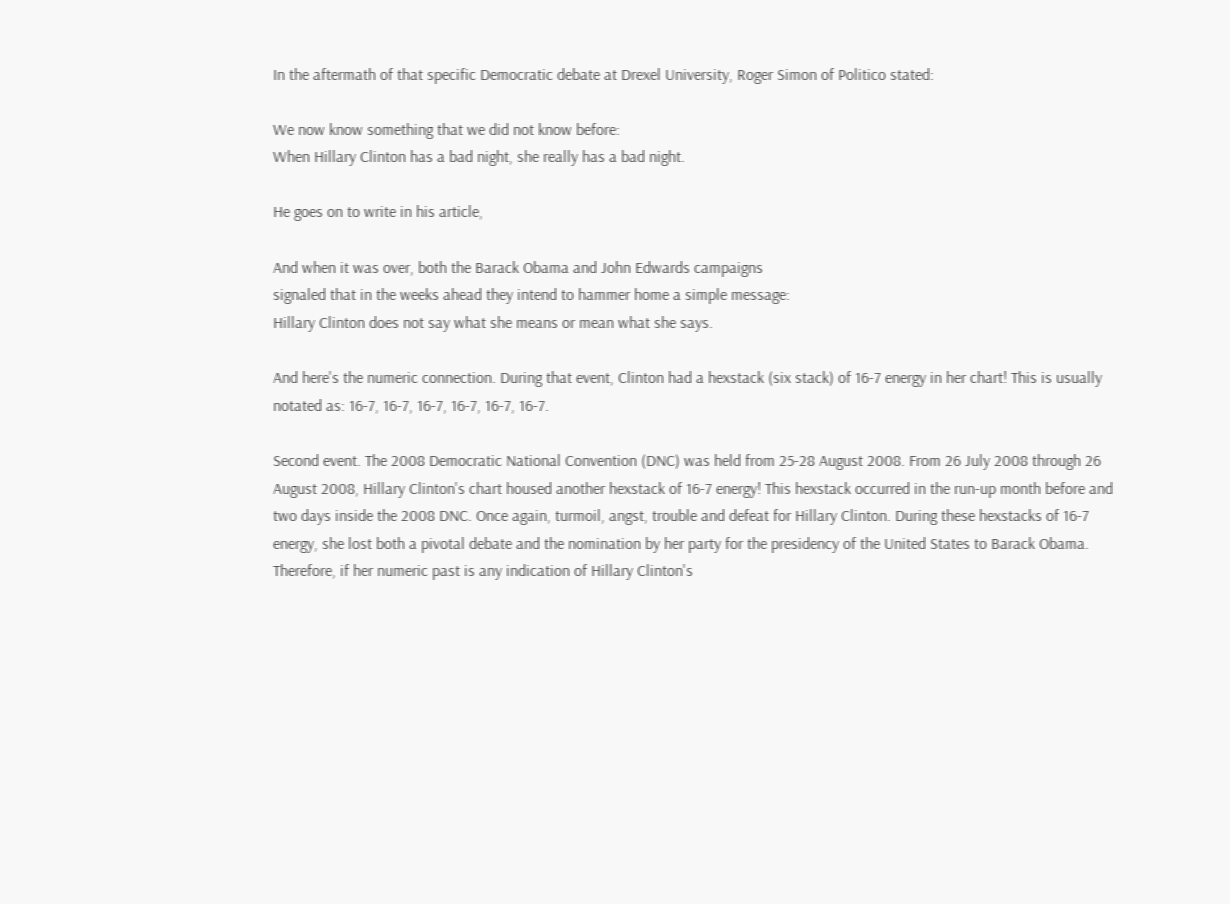In the aftermath of that specific Democratic debate at Drexel University, Roger Simon of Politico stated:

We now know something that we did not know before:
When Hillary Clinton has a bad night, she really has a bad night.

He goes on to write in his article,

And when it was over, both the Barack Obama and John Edwards campaigns
signaled that in the weeks ahead they intend to hammer home a simple message:
Hillary Clinton does not say what she means or mean what she says.

And here's the numeric connection. During that event, Clinton had a hexstack (six stack) of 16-7 energy in her chart! This is usually notated as: 16-7, 16-7, 16-7, 16-7, 16-7, 16-7.

Second event. The 2008 Democratic National Convention (DNC) was held from 25-28 August 2008. From 26 July 2008 through 26 August 2008, Hillary Clinton's chart housed another hexstack of 16-7 energy! This hexstack occurred in the run-up month before and two days inside the 2008 DNC. Once again, turmoil, angst, trouble and defeat for Hillary Clinton. During these hexstacks of 16-7 energy, she lost both a pivotal debate and the nomination by her party for the presidency of the United States to Barack Obama. Therefore, if her numeric past is any indication of Hillary Clinton's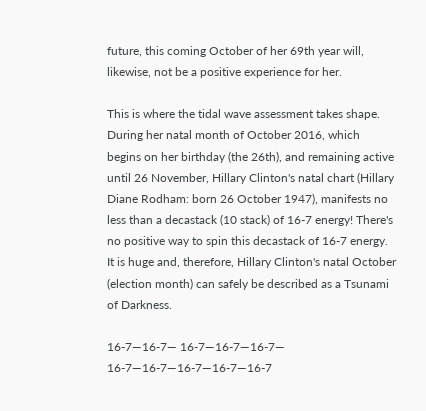future, this coming October of her 69th year will, likewise, not be a positive experience for her.

This is where the tidal wave assessment takes shape. During her natal month of October 2016, which begins on her birthday (the 26th), and remaining active until 26 November, Hillary Clinton's natal chart (Hillary Diane Rodham: born 26 October 1947), manifests no less than a decastack (10 stack) of 16-7 energy! There's no positive way to spin this decastack of 16-7 energy. It is huge and, therefore, Hillary Clinton's natal October (election month) can safely be described as a Tsunami of Darkness.

16-7—16-7— 16-7—16-7—16-7— 16-7—16-7—16-7—16-7—16-7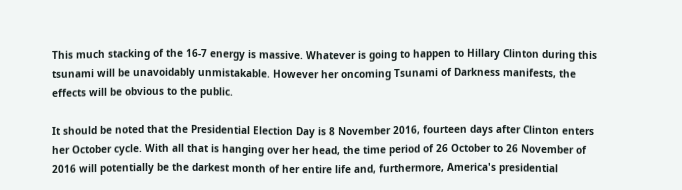This much stacking of the 16-7 energy is massive. Whatever is going to happen to Hillary Clinton during this tsunami will be unavoidably unmistakable. However her oncoming Tsunami of Darkness manifests, the effects will be obvious to the public.

It should be noted that the Presidential Election Day is 8 November 2016, fourteen days after Clinton enters her October cycle. With all that is hanging over her head, the time period of 26 October to 26 November of 2016 will potentially be the darkest month of her entire life and, furthermore, America's presidential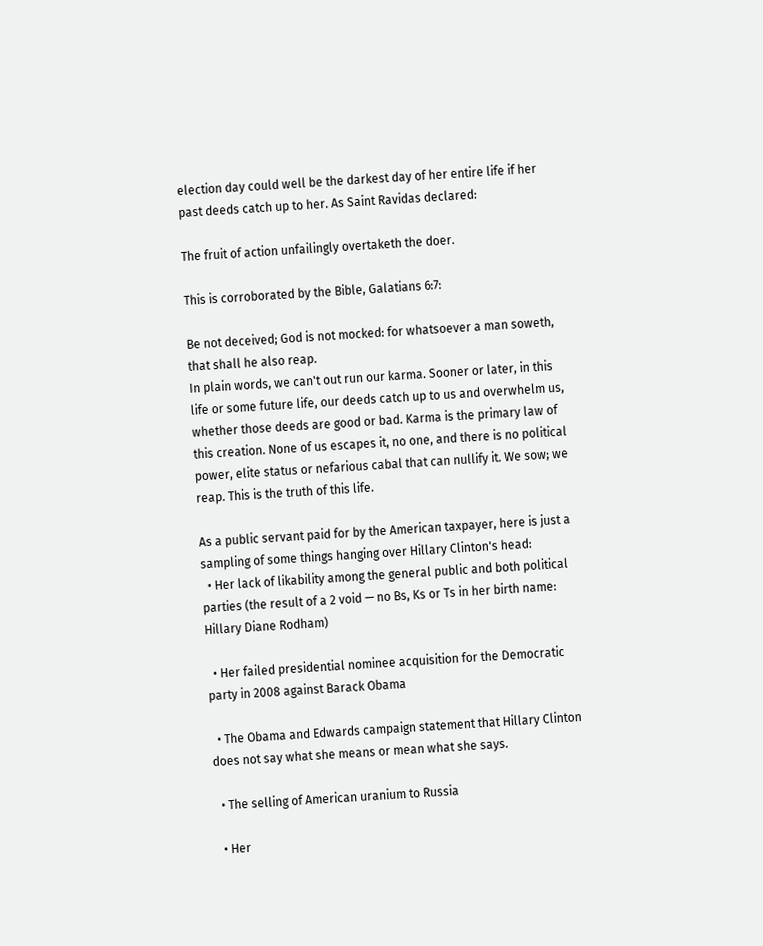election day could well be the darkest day of her entire life if her past deeds catch up to her. As Saint Ravidas declared:

The fruit of action unfailingly overtaketh the doer.

This is corroborated by the Bible, Galatians 6:7:

Be not deceived; God is not mocked: for whatsoever a man soweth, that shall he also reap.
In plain words, we can't out run our karma. Sooner or later, in this life or some future life, our deeds catch up to us and overwhelm us, whether those deeds are good or bad. Karma is the primary law of this creation. None of us escapes it, no one, and there is no political power, elite status or nefarious cabal that can nullify it. We sow; we reap. This is the truth of this life.

As a public servant paid for by the American taxpayer, here is just a sampling of some things hanging over Hillary Clinton's head:
  • Her lack of likability among the general public and both political parties (the result of a 2 void — no Bs, Ks or Ts in her birth name: Hillary Diane Rodham)

  • Her failed presidential nominee acquisition for the Democratic party in 2008 against Barack Obama

  • The Obama and Edwards campaign statement that Hillary Clinton does not say what she means or mean what she says.

  • The selling of American uranium to Russia

  • Her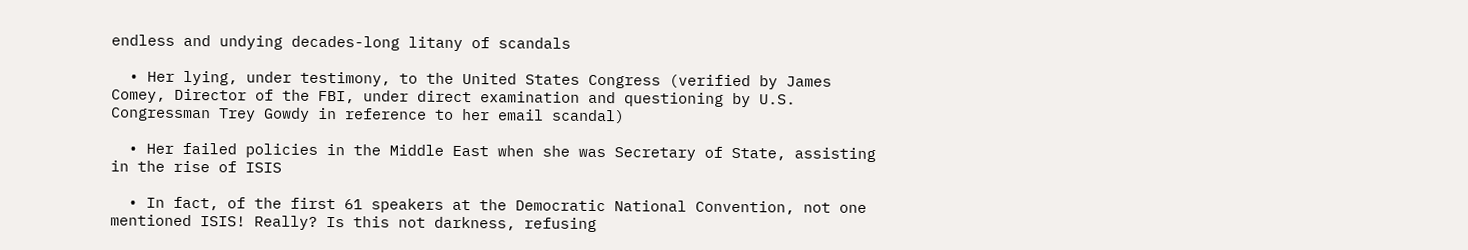endless and undying decades-long litany of scandals

  • Her lying, under testimony, to the United States Congress (verified by James Comey, Director of the FBI, under direct examination and questioning by U.S. Congressman Trey Gowdy in reference to her email scandal)

  • Her failed policies in the Middle East when she was Secretary of State, assisting in the rise of ISIS

  • In fact, of the first 61 speakers at the Democratic National Convention, not one mentioned ISIS! Really? Is this not darkness, refusing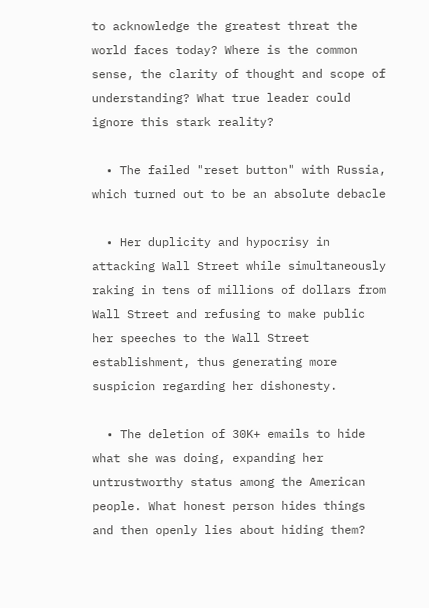to acknowledge the greatest threat the world faces today? Where is the common sense, the clarity of thought and scope of understanding? What true leader could ignore this stark reality?

  • The failed "reset button" with Russia, which turned out to be an absolute debacle

  • Her duplicity and hypocrisy in attacking Wall Street while simultaneously raking in tens of millions of dollars from Wall Street and refusing to make public her speeches to the Wall Street establishment, thus generating more suspicion regarding her dishonesty.

  • The deletion of 30K+ emails to hide what she was doing, expanding her untrustworthy status among the American people. What honest person hides things and then openly lies about hiding them?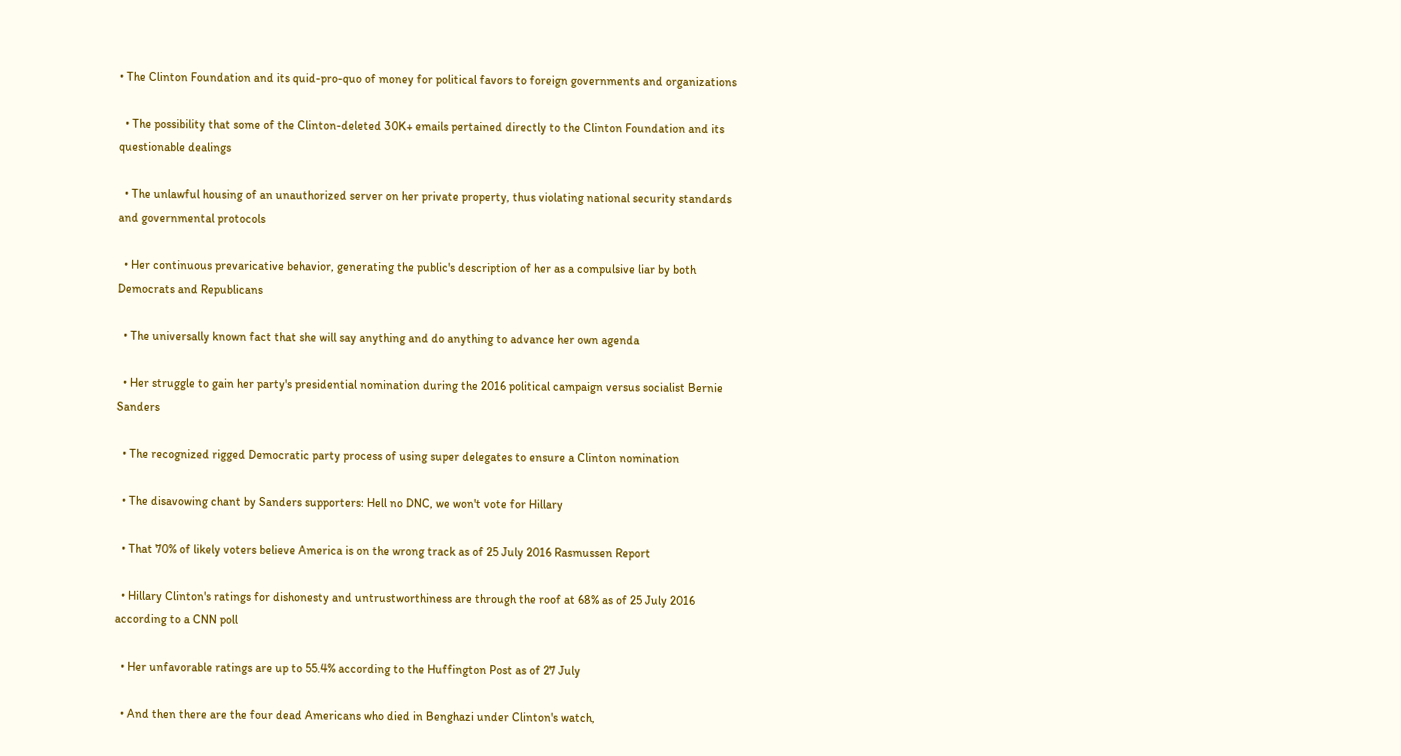• The Clinton Foundation and its quid-pro-quo of money for political favors to foreign governments and organizations

  • The possibility that some of the Clinton-deleted 30K+ emails pertained directly to the Clinton Foundation and its questionable dealings

  • The unlawful housing of an unauthorized server on her private property, thus violating national security standards and governmental protocols

  • Her continuous prevaricative behavior, generating the public's description of her as a compulsive liar by both Democrats and Republicans

  • The universally known fact that she will say anything and do anything to advance her own agenda

  • Her struggle to gain her party's presidential nomination during the 2016 political campaign versus socialist Bernie Sanders

  • The recognized rigged Democratic party process of using super delegates to ensure a Clinton nomination

  • The disavowing chant by Sanders supporters: Hell no DNC, we won't vote for Hillary

  • That 70% of likely voters believe America is on the wrong track as of 25 July 2016 Rasmussen Report

  • Hillary Clinton's ratings for dishonesty and untrustworthiness are through the roof at 68% as of 25 July 2016 according to a CNN poll

  • Her unfavorable ratings are up to 55.4% according to the Huffington Post as of 27 July

  • And then there are the four dead Americans who died in Benghazi under Clinton's watch,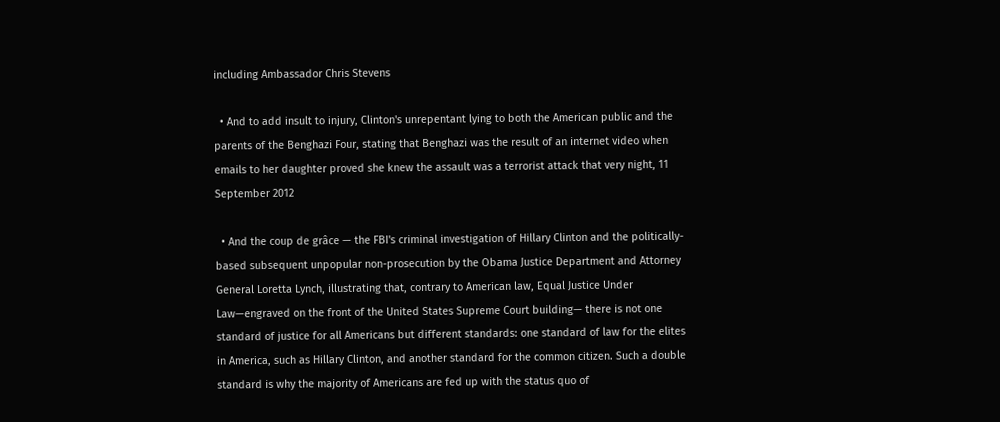including Ambassador Chris Stevens

  • And to add insult to injury, Clinton's unrepentant lying to both the American public and the parents of the Benghazi Four, stating that Benghazi was the result of an internet video when emails to her daughter proved she knew the assault was a terrorist attack that very night, 11 September 2012

  • And the coup de grâce — the FBI's criminal investigation of Hillary Clinton and the politically-based subsequent unpopular non-prosecution by the Obama Justice Department and Attorney General Loretta Lynch, illustrating that, contrary to American law, Equal Justice Under Law—engraved on the front of the United States Supreme Court building— there is not one standard of justice for all Americans but different standards: one standard of law for the elites in America, such as Hillary Clinton, and another standard for the common citizen. Such a double standard is why the majority of Americans are fed up with the status quo of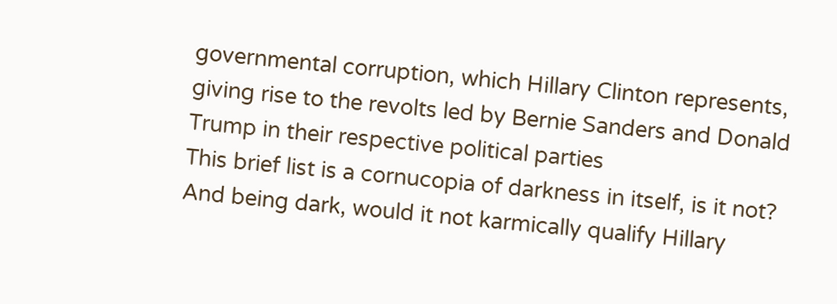governmental corruption, which Hillary Clinton represents, giving rise to the revolts led by Bernie Sanders and Donald Trump in their respective political parties
This brief list is a cornucopia of darkness in itself, is it not? And being dark, would it not karmically qualify Hillary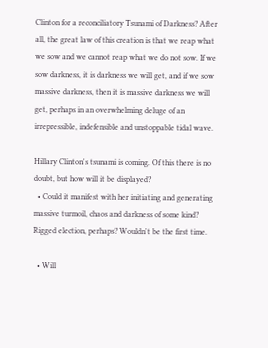Clinton for a reconciliatory Tsunami of Darkness? After all, the great law of this creation is that we reap what we sow and we cannot reap what we do not sow. If we sow darkness, it is darkness we will get, and if we sow massive darkness, then it is massive darkness we will get, perhaps in an overwhelming deluge of an irrepressible, indefensible and unstoppable tidal wave.

Hillary Clinton's tsunami is coming. Of this there is no doubt, but how will it be displayed?
  • Could it manifest with her initiating and generating massive turmoil, chaos and darkness of some kind? Rigged election, perhaps? Wouldn't be the first time.

  • Will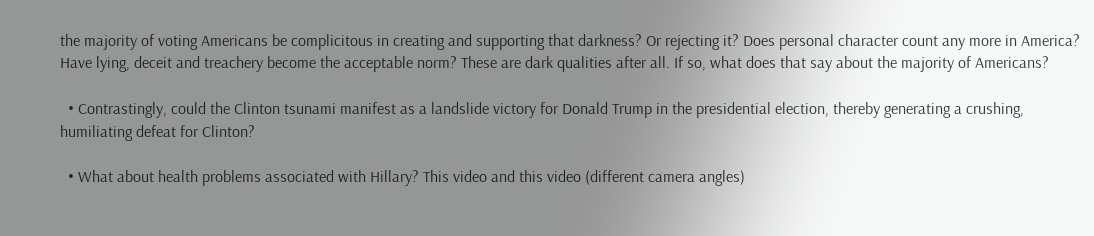the majority of voting Americans be complicitous in creating and supporting that darkness? Or rejecting it? Does personal character count any more in America? Have lying, deceit and treachery become the acceptable norm? These are dark qualities after all. If so, what does that say about the majority of Americans?

  • Contrastingly, could the Clinton tsunami manifest as a landslide victory for Donald Trump in the presidential election, thereby generating a crushing, humiliating defeat for Clinton?

  • What about health problems associated with Hillary? This video and this video (different camera angles)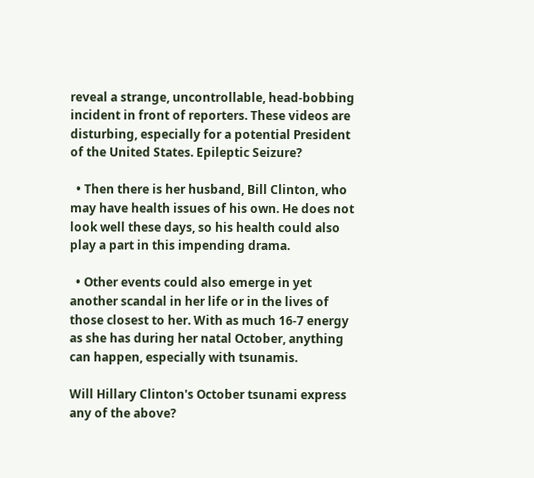reveal a strange, uncontrollable, head-bobbing incident in front of reporters. These videos are disturbing, especially for a potential President of the United States. Epileptic Seizure?

  • Then there is her husband, Bill Clinton, who may have health issues of his own. He does not look well these days, so his health could also play a part in this impending drama.

  • Other events could also emerge in yet another scandal in her life or in the lives of those closest to her. With as much 16-7 energy as she has during her natal October, anything can happen, especially with tsunamis.

Will Hillary Clinton's October tsunami express any of the above?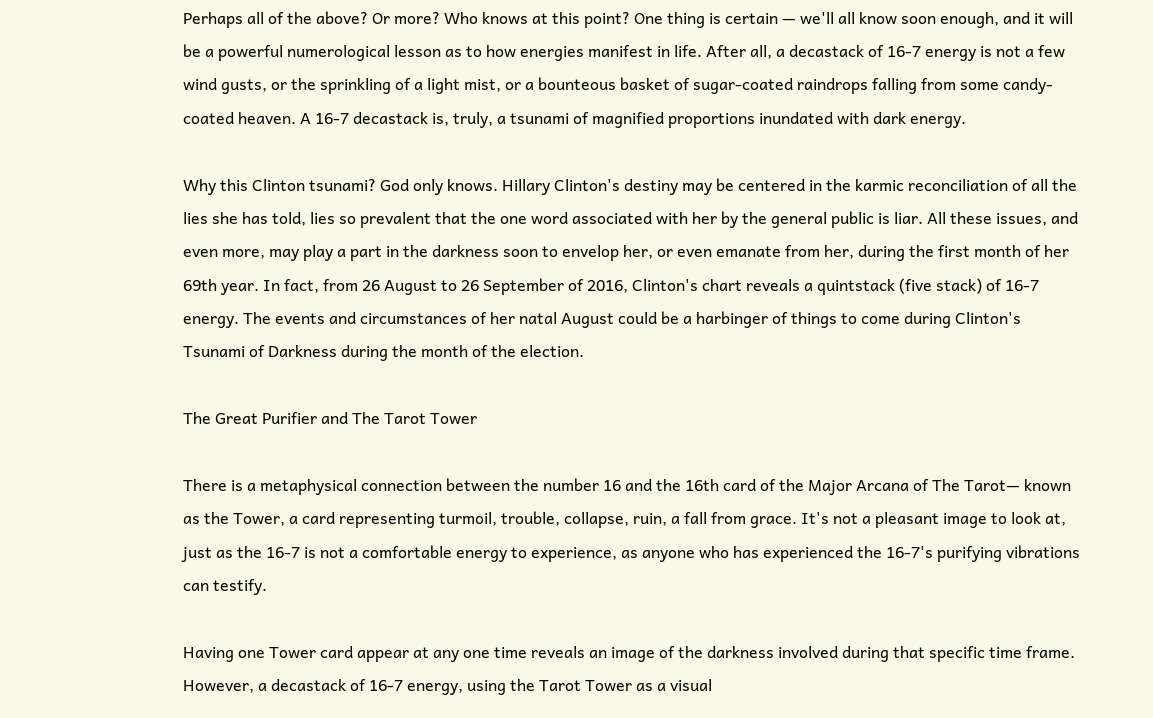Perhaps all of the above? Or more? Who knows at this point? One thing is certain — we'll all know soon enough, and it will be a powerful numerological lesson as to how energies manifest in life. After all, a decastack of 16-7 energy is not a few wind gusts, or the sprinkling of a light mist, or a bounteous basket of sugar-coated raindrops falling from some candy-coated heaven. A 16-7 decastack is, truly, a tsunami of magnified proportions inundated with dark energy.

Why this Clinton tsunami? God only knows. Hillary Clinton's destiny may be centered in the karmic reconciliation of all the lies she has told, lies so prevalent that the one word associated with her by the general public is liar. All these issues, and even more, may play a part in the darkness soon to envelop her, or even emanate from her, during the first month of her 69th year. In fact, from 26 August to 26 September of 2016, Clinton's chart reveals a quintstack (five stack) of 16-7 energy. The events and circumstances of her natal August could be a harbinger of things to come during Clinton's Tsunami of Darkness during the month of the election.

The Great Purifier and The Tarot Tower

There is a metaphysical connection between the number 16 and the 16th card of the Major Arcana of The Tarot— known as the Tower, a card representing turmoil, trouble, collapse, ruin, a fall from grace. It's not a pleasant image to look at, just as the 16-7 is not a comfortable energy to experience, as anyone who has experienced the 16-7's purifying vibrations can testify.

Having one Tower card appear at any one time reveals an image of the darkness involved during that specific time frame. However, a decastack of 16-7 energy, using the Tarot Tower as a visual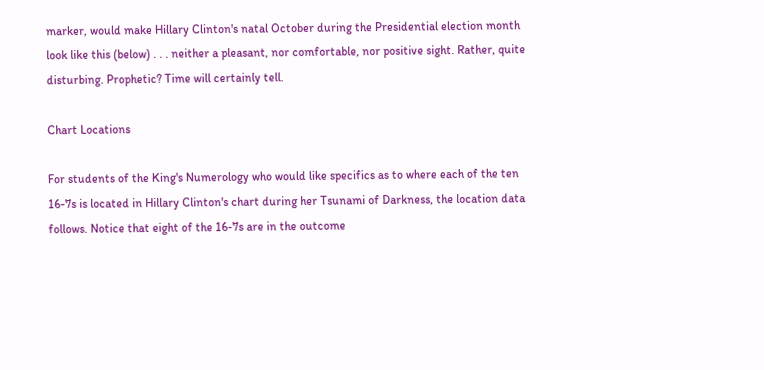marker, would make Hillary Clinton's natal October during the Presidential election month look like this (below) . . . neither a pleasant, nor comfortable, nor positive sight. Rather, quite disturbing. Prophetic? Time will certainly tell.

Chart Locations

For students of the King's Numerology who would like specifics as to where each of the ten 16-7s is located in Hillary Clinton's chart during her Tsunami of Darkness, the location data follows. Notice that eight of the 16-7s are in the outcome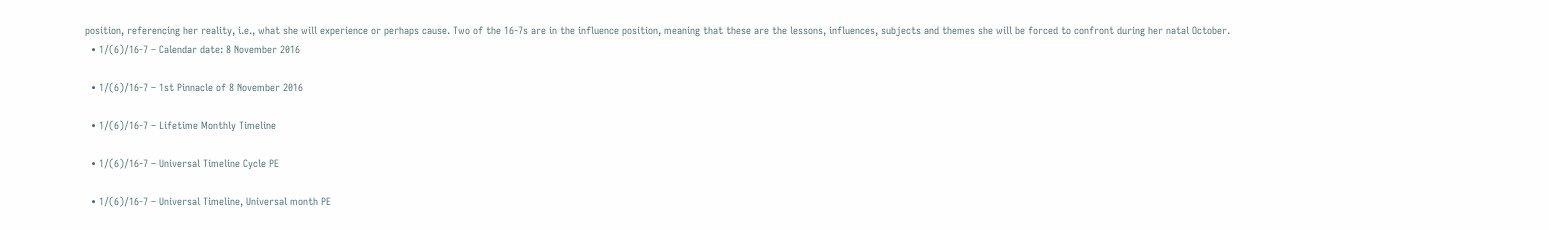position, referencing her reality, i.e., what she will experience or perhaps cause. Two of the 16-7s are in the influence position, meaning that these are the lessons, influences, subjects and themes she will be forced to confront during her natal October.
  • 1/(6)/16-7 – Calendar date: 8 November 2016

  • 1/(6)/16-7 – 1st Pinnacle of 8 November 2016

  • 1/(6)/16-7 – Lifetime Monthly Timeline

  • 1/(6)/16-7 – Universal Timeline Cycle PE

  • 1/(6)/16-7 – Universal Timeline, Universal month PE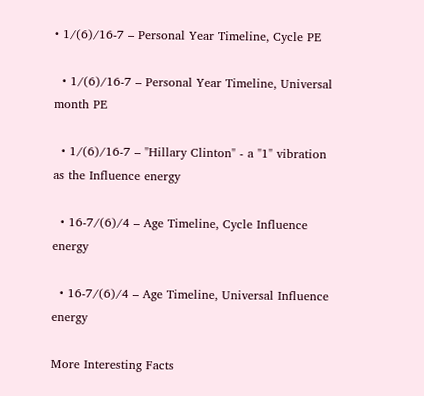• 1/(6)/16-7 – Personal Year Timeline, Cycle PE

  • 1/(6)/16-7 – Personal Year Timeline, Universal month PE

  • 1/(6)/16-7 – "Hillary Clinton" - a "1" vibration as the Influence energy

  • 16-7/(6)/4 – Age Timeline, Cycle Influence energy

  • 16-7/(6)/4 – Age Timeline, Universal Influence energy

More Interesting Facts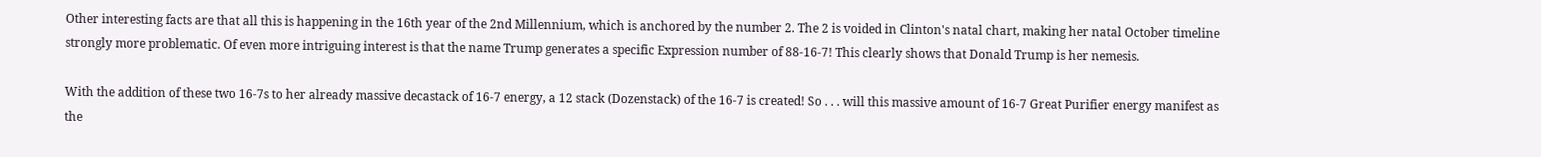Other interesting facts are that all this is happening in the 16th year of the 2nd Millennium, which is anchored by the number 2. The 2 is voided in Clinton's natal chart, making her natal October timeline strongly more problematic. Of even more intriguing interest is that the name Trump generates a specific Expression number of 88-16-7! This clearly shows that Donald Trump is her nemesis.

With the addition of these two 16-7s to her already massive decastack of 16-7 energy, a 12 stack (Dozenstack) of the 16-7 is created! So . . . will this massive amount of 16-7 Great Purifier energy manifest as the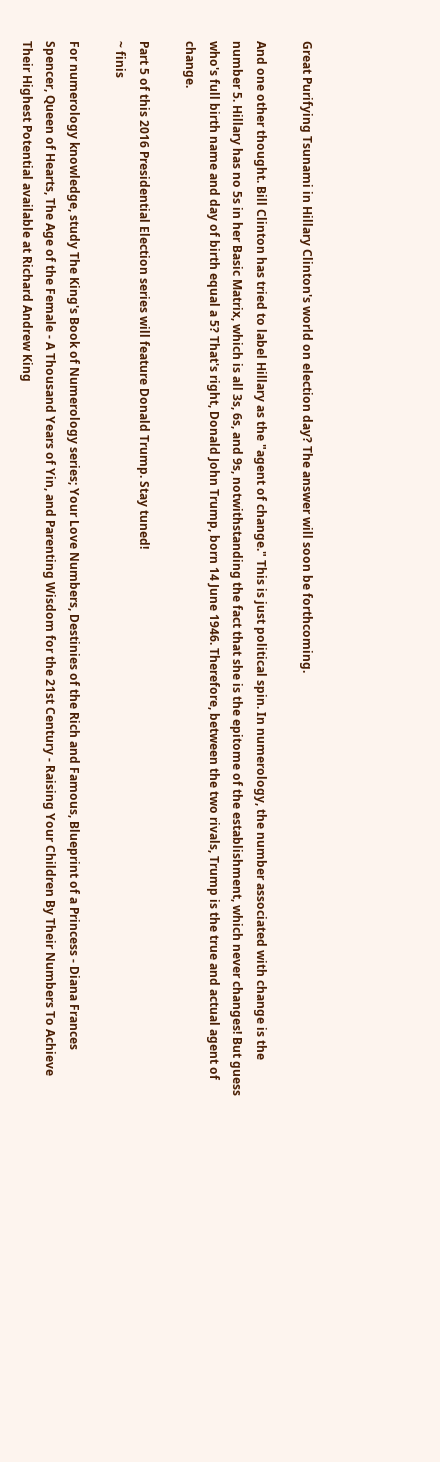Great Purifying Tsunami in Hillary Clinton's world on election day? The answer will soon be forthcoming.

And one other thought. Bill Clinton has tried to label Hillary as the "agent of change." This is just political spin. In numerology, the number associated with change is the number 5. Hillary has no 5s in her Basic Matrix, which is all 3s, 6s, and 9s, notwithstanding the fact that she is the epitome of the establishment, which never changes! But guess who's full birth name and day of birth equal a 5? That's right, Donald John Trump, born 14 June 1946. Therefore, between the two rivals, Trump is the true and actual agent of change.

Part 5 of this 2016 Presidential Election series will feature Donald Trump. Stay tuned!
~ finis

For numerology knowledge, study The King's Book of Numerology series; Your Love Numbers, Destinies of the Rich and Famous, Blueprint of a Princess - Diana Frances Spencer, Queen of Hearts, The Age of the Female - A Thousand Years of Yin, and Parenting Wisdom for the 21st Century - Raising Your Children By Their Numbers To Achieve Their Highest Potential available at Richard Andrew King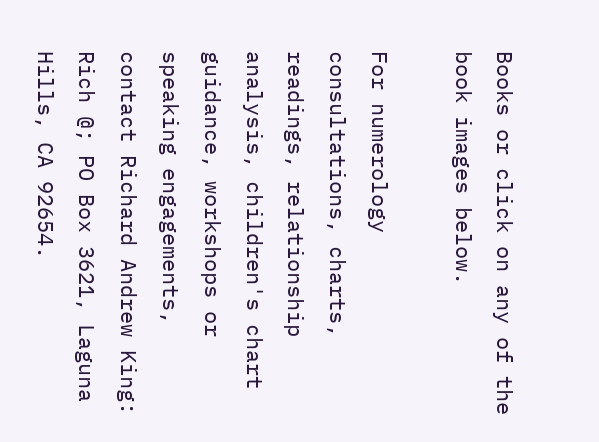Books or click on any of the book images below.

For numerology consultations, charts, readings, relationship analysis, children's chart guidance, workshops or speaking engagements, contact Richard Andrew King: Rich @; PO Box 3621, Laguna Hills, CA 92654.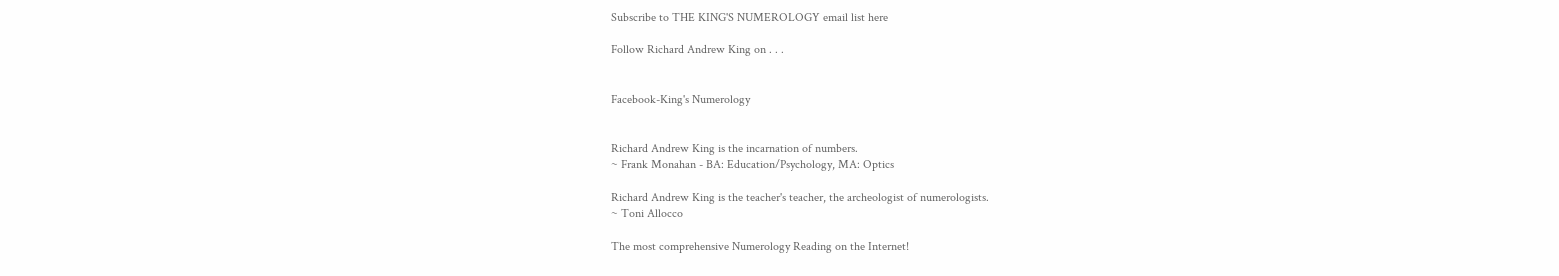Subscribe to THE KING'S NUMEROLOGY email list here

Follow Richard Andrew King on . . .


Facebook-King's Numerology


Richard Andrew King is the incarnation of numbers.
~ Frank Monahan - BA: Education/Psychology, MA: Optics

Richard Andrew King is the teacher's teacher, the archeologist of numerologists.
~ Toni Allocco

The most comprehensive Numerology Reading on the Internet!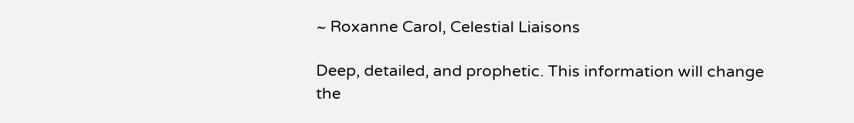~ Roxanne Carol, Celestial Liaisons

Deep, detailed, and prophetic. This information will change the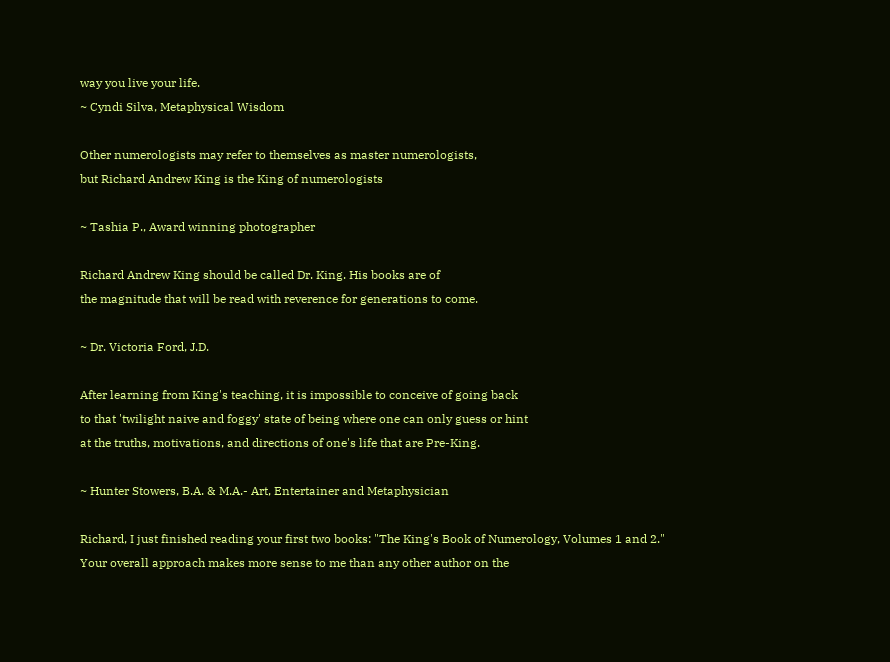way you live your life.
~ Cyndi Silva, Metaphysical Wisdom

Other numerologists may refer to themselves as master numerologists,
but Richard Andrew King is the King of numerologists

~ Tashia P., Award winning photographer

Richard Andrew King should be called Dr. King. His books are of
the magnitude that will be read with reverence for generations to come.

~ Dr. Victoria Ford, J.D.

After learning from King's teaching, it is impossible to conceive of going back
to that 'twilight naive and foggy' state of being where one can only guess or hint
at the truths, motivations, and directions of one's life that are Pre-King.

~ Hunter Stowers, B.A. & M.A.- Art, Entertainer and Metaphysician

Richard, I just finished reading your first two books: "The King's Book of Numerology, Volumes 1 and 2."
Your overall approach makes more sense to me than any other author on the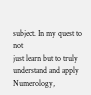subject. In my quest to not
just learn but to truly understand and apply Numerology,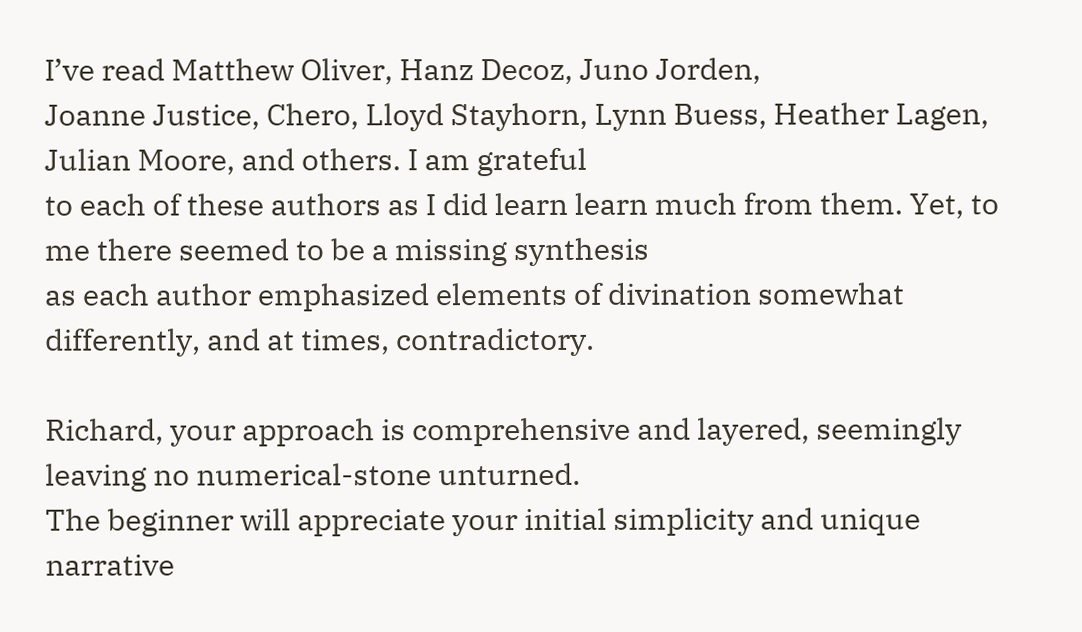I’ve read Matthew Oliver, Hanz Decoz, Juno Jorden,
Joanne Justice, Chero, Lloyd Stayhorn, Lynn Buess, Heather Lagen, Julian Moore, and others. I am grateful
to each of these authors as I did learn learn much from them. Yet, to me there seemed to be a missing synthesis
as each author emphasized elements of divination somewhat differently, and at times, contradictory.

Richard, your approach is comprehensive and layered, seemingly leaving no numerical-stone unturned.
The beginner will appreciate your initial simplicity and unique narrative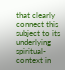that clearly connect this subject to its
underlying spiritual-context in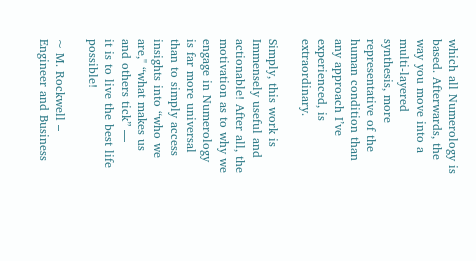which all Numerology is based. Afterwards, the way you move into a multi-layered
synthesis, more representative of the human condition than any approach I’ve experienced, is extraordinary.

Simply, this work is Immensely useful and actionable! After all, the motivation as to why we engage in Numerology
is far more universal than to simply access insights into “who we are," “what makes us and others tick” —
it is to live the best life possible!

~ M. Rockwell – Engineer and Business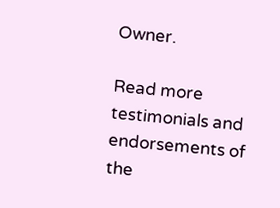Owner.

Read more testimonials and endorsements of the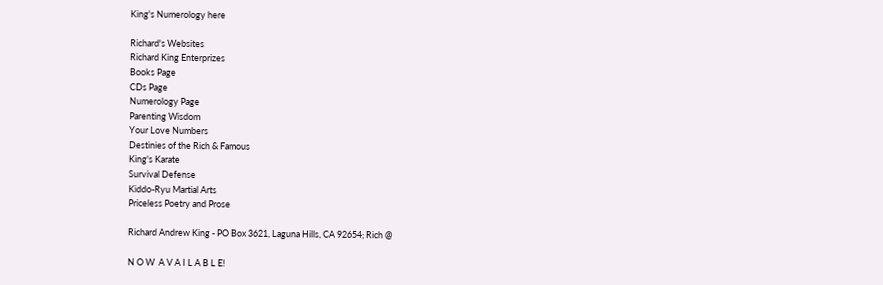King's Numerology here

Richard's Websites
Richard King Enterprizes
Books Page
CDs Page
Numerology Page
Parenting Wisdom
Your Love Numbers
Destinies of the Rich & Famous
King's Karate
Survival Defense
Kiddo-Ryu Martial Arts
Priceless Poetry and Prose

Richard Andrew King - PO Box 3621, Laguna Hills, CA 92654; Rich @

N O W  A V A I L A B L E!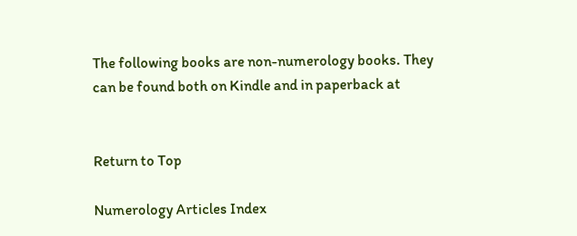The following books are non-numerology books. They can be found both on Kindle and in paperback at


Return to Top

Numerology Articles Index